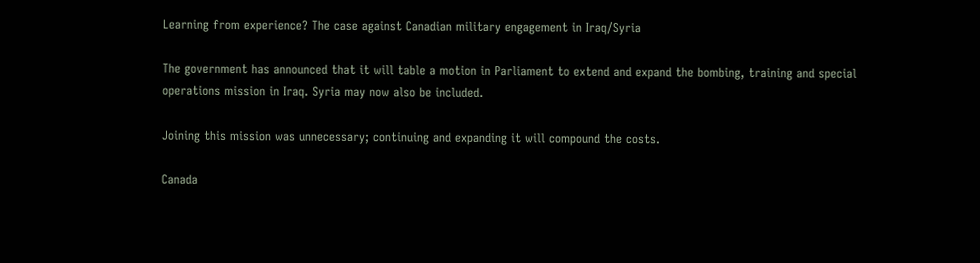Learning from experience? The case against Canadian military engagement in Iraq/Syria

The government has announced that it will table a motion in Parliament to extend and expand the bombing, training and special operations mission in Iraq. Syria may now also be included.

Joining this mission was unnecessary; continuing and expanding it will compound the costs.

Canada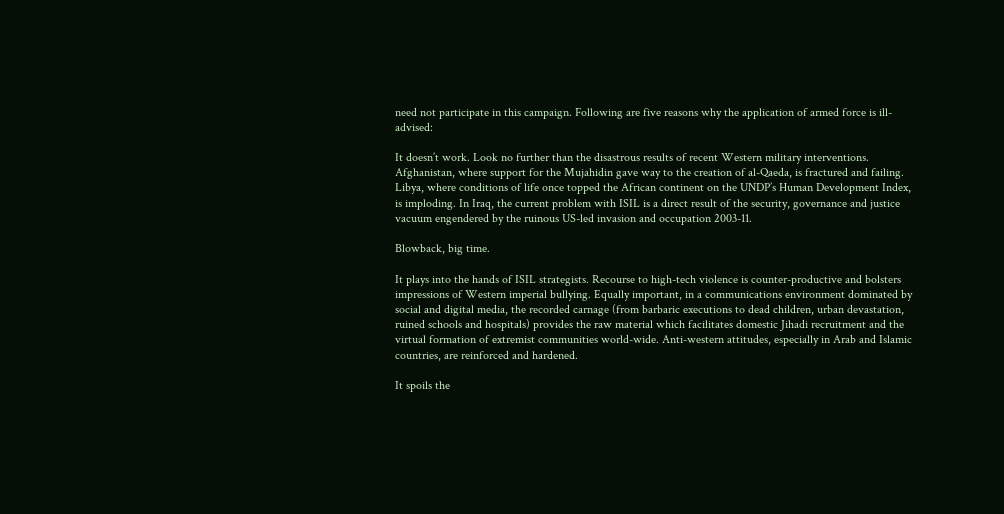need not participate in this campaign. Following are five reasons why the application of armed force is ill-advised:

It doesn’t work. Look no further than the disastrous results of recent Western military interventions. Afghanistan, where support for the Mujahidin gave way to the creation of al-Qaeda, is fractured and failing. Libya, where conditions of life once topped the African continent on the UNDP’s Human Development Index, is imploding. In Iraq, the current problem with ISIL is a direct result of the security, governance and justice vacuum engendered by the ruinous US-led invasion and occupation 2003-11.

Blowback, big time.

It plays into the hands of ISIL strategists. Recourse to high-tech violence is counter-productive and bolsters impressions of Western imperial bullying. Equally important, in a communications environment dominated by social and digital media, the recorded carnage (from barbaric executions to dead children, urban devastation, ruined schools and hospitals) provides the raw material which facilitates domestic Jihadi recruitment and the virtual formation of extremist communities world-wide. Anti-western attitudes, especially in Arab and Islamic countries, are reinforced and hardened.

It spoils the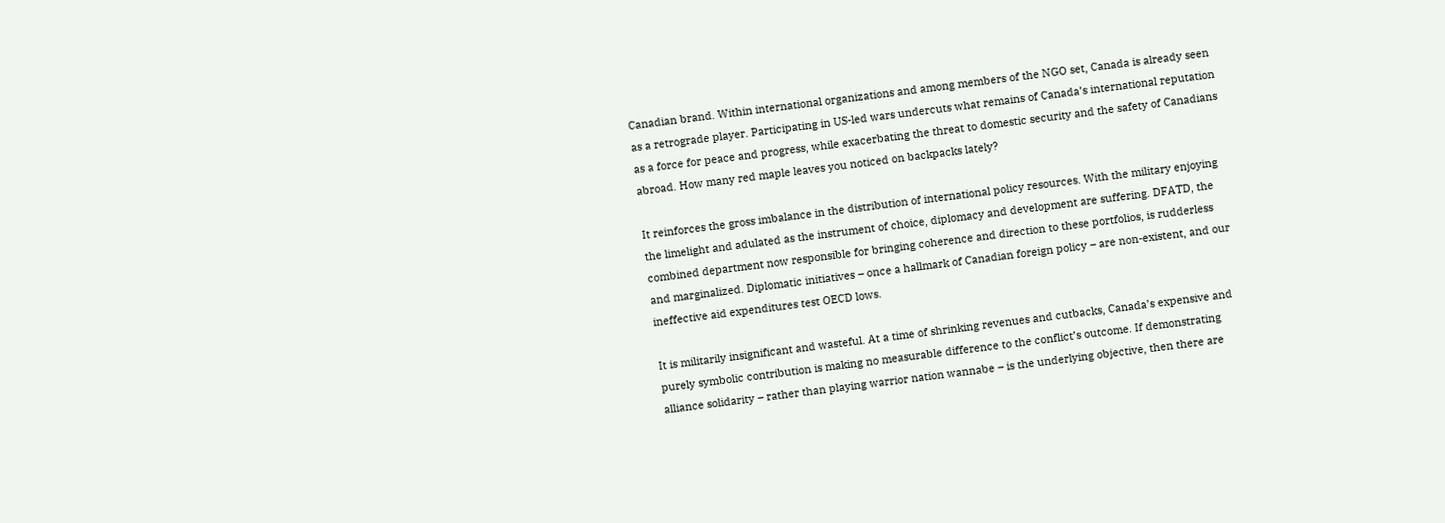Canadian brand. Within international organizations and among members of the NGO set, Canada is already seen as a retrograde player. Participating in US-led wars undercuts what remains of Canada’s international reputation as a force for peace and progress, while exacerbating the threat to domestic security and the safety of Canadians abroad. How many red maple leaves you noticed on backpacks lately?

It reinforces the gross imbalance in the distribution of international policy resources. With the military enjoying the limelight and adulated as the instrument of choice, diplomacy and development are suffering. DFATD, the combined department now responsible for bringing coherence and direction to these portfolios, is rudderless and marginalized. Diplomatic initiatives – once a hallmark of Canadian foreign policy – are non-existent, and our ineffective aid expenditures test OECD lows.

It is militarily insignificant and wasteful. At a time of shrinking revenues and cutbacks, Canada’s expensive and purely symbolic contribution is making no measurable difference to the conflict’s outcome. If demonstrating alliance solidarity – rather than playing warrior nation wannabe – is the underlying objective, then there are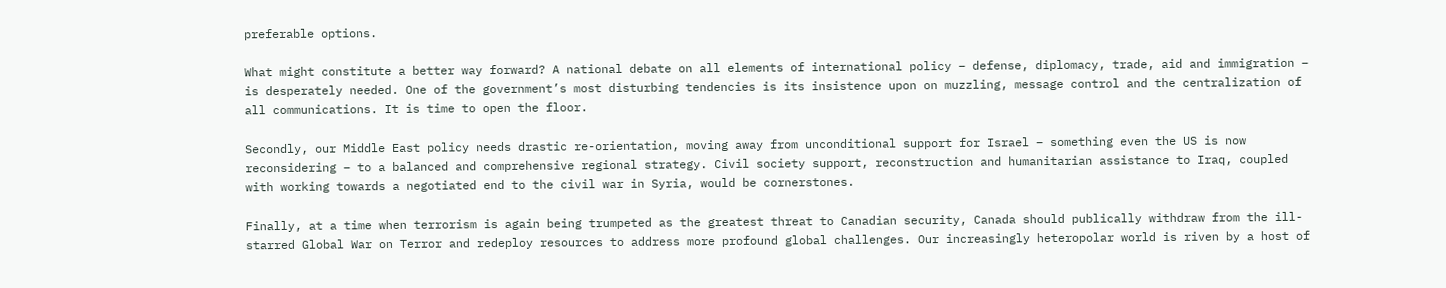preferable options.

What might constitute a better way forward? A national debate on all elements of international policy – defense, diplomacy, trade, aid and immigration – is desperately needed. One of the government’s most disturbing tendencies is its insistence upon on muzzling, message control and the centralization of all communications. It is time to open the floor.

Secondly, our Middle East policy needs drastic re-orientation, moving away from unconditional support for Israel – something even the US is now reconsidering – to a balanced and comprehensive regional strategy. Civil society support, reconstruction and humanitarian assistance to Iraq, coupled with working towards a negotiated end to the civil war in Syria, would be cornerstones.

Finally, at a time when terrorism is again being trumpeted as the greatest threat to Canadian security, Canada should publically withdraw from the ill-starred Global War on Terror and redeploy resources to address more profound global challenges. Our increasingly heteropolar world is riven by a host of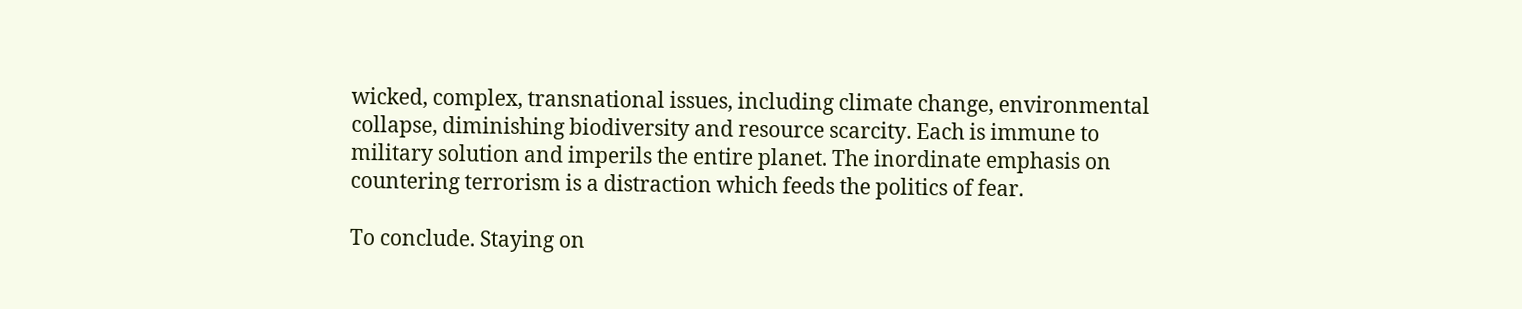wicked, complex, transnational issues, including climate change, environmental collapse, diminishing biodiversity and resource scarcity. Each is immune to military solution and imperils the entire planet. The inordinate emphasis on countering terrorism is a distraction which feeds the politics of fear.

To conclude. Staying on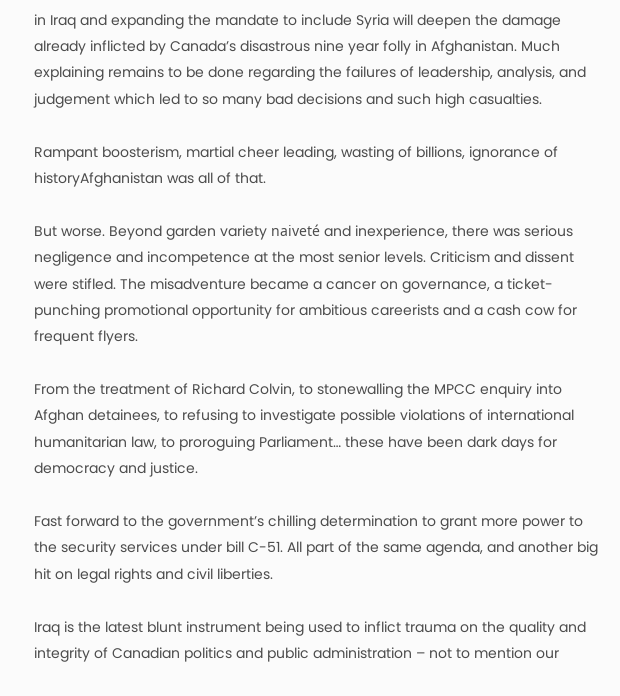in Iraq and expanding the mandate to include Syria will deepen the damage already inflicted by Canada’s disastrous nine year folly in Afghanistan. Much explaining remains to be done regarding the failures of leadership, analysis, and judgement which led to so many bad decisions and such high casualties.

Rampant boosterism, martial cheer leading, wasting of billions, ignorance of historyAfghanistan was all of that.

But worse. Beyond garden variety naiveté and inexperience, there was serious negligence and incompetence at the most senior levels. Criticism and dissent were stifled. The misadventure became a cancer on governance, a ticket-punching promotional opportunity for ambitious careerists and a cash cow for frequent flyers.

From the treatment of Richard Colvin, to stonewalling the MPCC enquiry into Afghan detainees, to refusing to investigate possible violations of international humanitarian law, to proroguing Parliament… these have been dark days for democracy and justice.

Fast forward to the government’s chilling determination to grant more power to the security services under bill C-51. All part of the same agenda, and another big hit on legal rights and civil liberties.

Iraq is the latest blunt instrument being used to inflict trauma on the quality and integrity of Canadian politics and public administration – not to mention our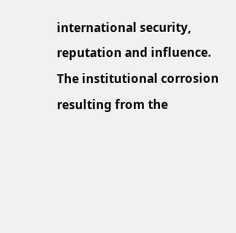international security, reputation and influence. The institutional corrosion resulting from the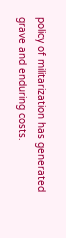policy of militarization has generated grave and enduring costs.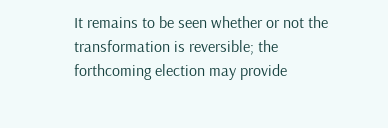It remains to be seen whether or not the transformation is reversible; the forthcoming election may provide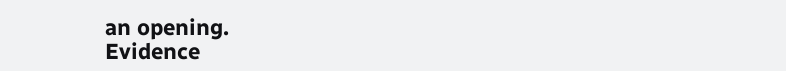an opening.
Evidence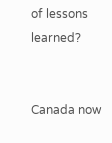of lessons learned?


Canada now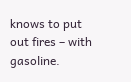knows to put out fires – with gasoline.